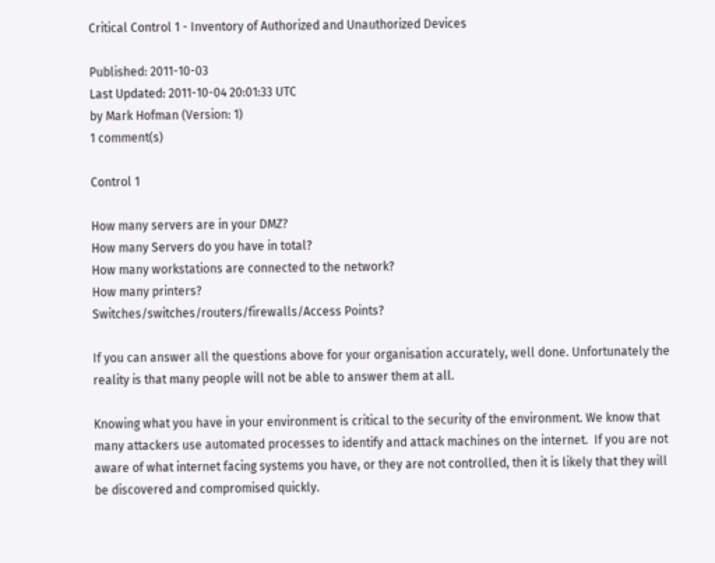Critical Control 1 - Inventory of Authorized and Unauthorized Devices

Published: 2011-10-03
Last Updated: 2011-10-04 20:01:33 UTC
by Mark Hofman (Version: 1)
1 comment(s)

Control 1

How many servers are in your DMZ?
How many Servers do you have in total?
How many workstations are connected to the network?
How many printers?
Switches/switches/routers/firewalls/Access Points?

If you can answer all the questions above for your organisation accurately, well done. Unfortunately the reality is that many people will not be able to answer them at all.

Knowing what you have in your environment is critical to the security of the environment. We know that many attackers use automated processes to identify and attack machines on the internet.  If you are not aware of what internet facing systems you have, or they are not controlled, then it is likely that they will be discovered and compromised quickly.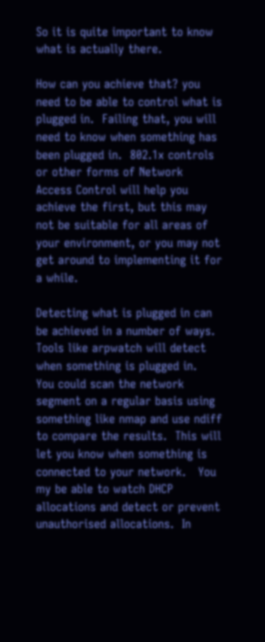So it is quite important to know what is actually there.

How can you achieve that? you need to be able to control what is plugged in.  Failing that, you will need to know when something has been plugged in.  802.1x controls or other forms of Network Access Control will help you achieve the first, but this may not be suitable for all areas of your environment, or you may not get around to implementing it for a while.

Detecting what is plugged in can be achieved in a number of ways.  Tools like arpwatch will detect when something is plugged in.  You could scan the network segment on a regular basis using something like nmap and use ndiff to compare the results.  This will let you know when something is connected to your network.   You my be able to watch DHCP allocations and detect or prevent unauthorised allocations.  In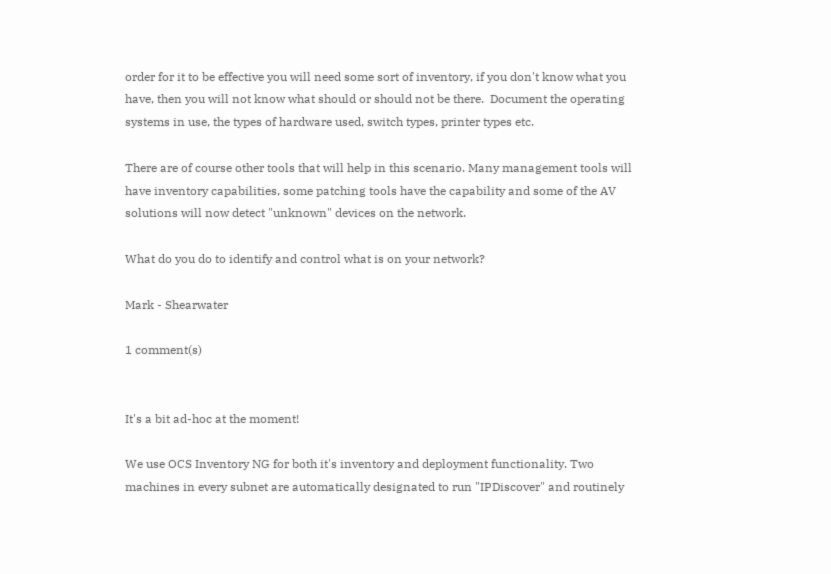order for it to be effective you will need some sort of inventory, if you don't know what you have, then you will not know what should or should not be there.  Document the operating systems in use, the types of hardware used, switch types, printer types etc.

There are of course other tools that will help in this scenario. Many management tools will have inventory capabilities, some patching tools have the capability and some of the AV solutions will now detect "unknown" devices on the network.

What do you do to identify and control what is on your network?

Mark - Shearwater

1 comment(s)


It's a bit ad-hoc at the moment!

We use OCS Inventory NG for both it's inventory and deployment functionality. Two machines in every subnet are automatically designated to run "IPDiscover" and routinely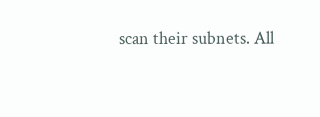scan their subnets. All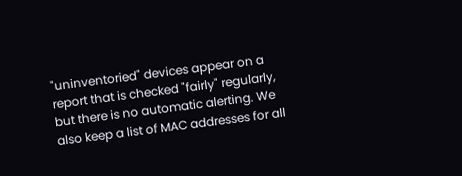"uninventoried" devices appear on a report that is checked "fairly" regularly, but there is no automatic alerting. We also keep a list of MAC addresses for all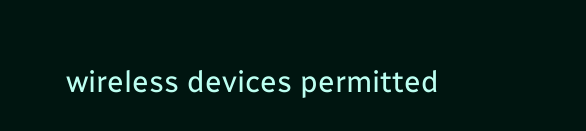wireless devices permitted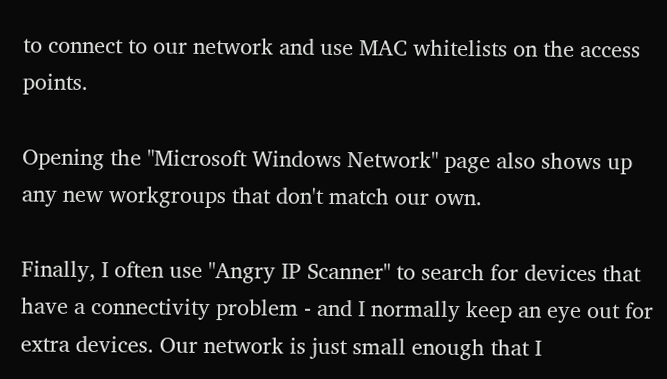to connect to our network and use MAC whitelists on the access points.

Opening the "Microsoft Windows Network" page also shows up any new workgroups that don't match our own.

Finally, I often use "Angry IP Scanner" to search for devices that have a connectivity problem - and I normally keep an eye out for extra devices. Our network is just small enough that I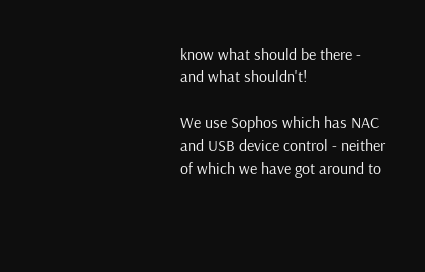know what should be there - and what shouldn't!

We use Sophos which has NAC and USB device control - neither of which we have got around to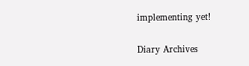implementing yet!

Diary Archives